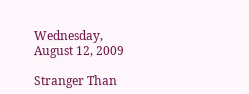Wednesday, August 12, 2009

Stranger Than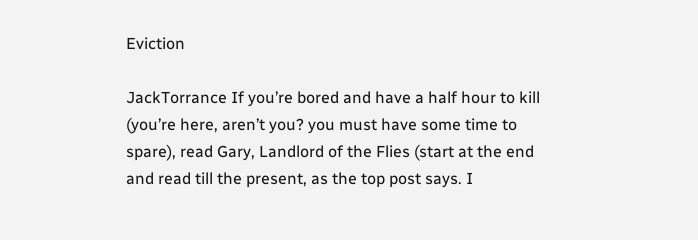Eviction

JackTorrance If you’re bored and have a half hour to kill (you’re here, aren’t you? you must have some time to spare), read Gary, Landlord of the Flies (start at the end and read till the present, as the top post says. I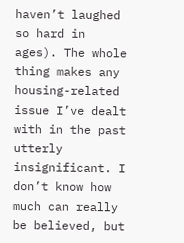haven’t laughed so hard in ages). The whole thing makes any housing-related issue I’ve dealt with in the past utterly insignificant. I don’t know how much can really be believed, but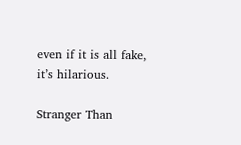even if it is all fake, it’s hilarious.

Stranger Than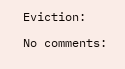Eviction:

No comments: